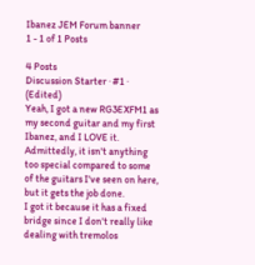Ibanez JEM Forum banner
1 - 1 of 1 Posts

4 Posts
Discussion Starter · #1 · (Edited)
Yeah, I got a new RG3EXFM1 as my second guitar and my first Ibanez, and I LOVE it.
Admittedly, it isn't anything too special compared to some of the guitars I've seen on here, but it gets the job done.
I got it because it has a fixed bridge since I don't really like dealing with tremolos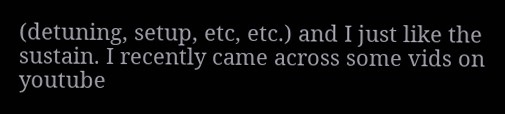(detuning, setup, etc, etc.) and I just like the sustain. I recently came across some vids on youtube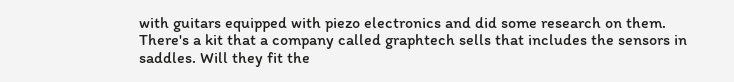with guitars equipped with piezo electronics and did some research on them. There's a kit that a company called graphtech sells that includes the sensors in saddles. Will they fit the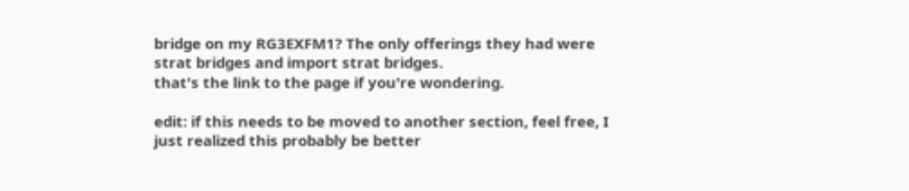bridge on my RG3EXFM1? The only offerings they had were strat bridges and import strat bridges.
that's the link to the page if you're wondering.

edit: if this needs to be moved to another section, feel free, I just realized this probably be better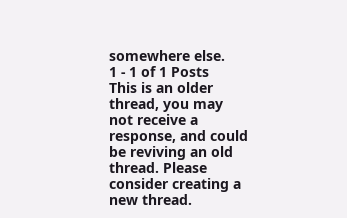somewhere else.
1 - 1 of 1 Posts
This is an older thread, you may not receive a response, and could be reviving an old thread. Please consider creating a new thread.